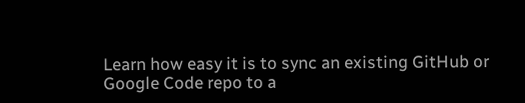Learn how easy it is to sync an existing GitHub or Google Code repo to a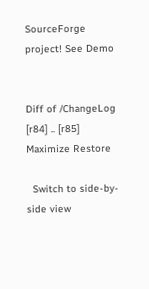SourceForge project! See Demo


Diff of /ChangeLog [r84] .. [r85] Maximize Restore

  Switch to side-by-side view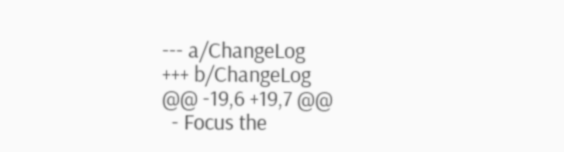--- a/ChangeLog
+++ b/ChangeLog
@@ -19,6 +19,7 @@
  - Focus the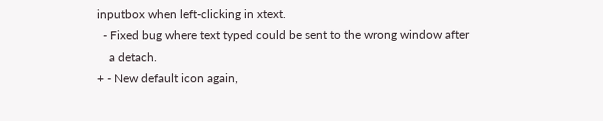inputbox when left-clicking in xtext.
  - Fixed bug where text typed could be sent to the wrong window after
    a detach.
+ - New default icon again,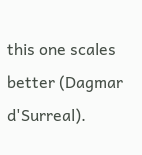this one scales better (Dagmar d'Surreal).